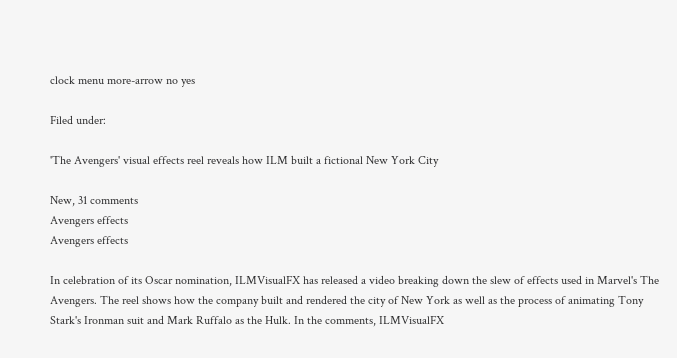clock menu more-arrow no yes

Filed under:

'The Avengers' visual effects reel reveals how ILM built a fictional New York City

New, 31 comments
Avengers effects
Avengers effects

In celebration of its Oscar nomination, ILMVisualFX has released a video breaking down the slew of effects used in Marvel's The Avengers. The reel shows how the company built and rendered the city of New York as well as the process of animating Tony Stark's Ironman suit and Mark Ruffalo as the Hulk. In the comments, ILMVisualFX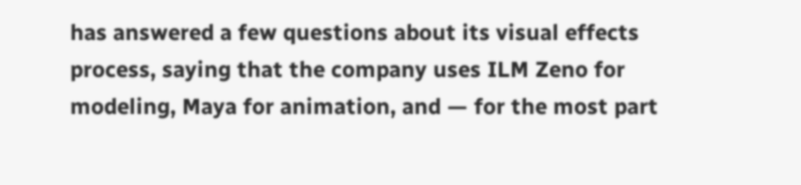has answered a few questions about its visual effects process, saying that the company uses ILM Zeno for modeling, Maya for animation, and — for the most part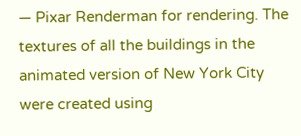— Pixar Renderman for rendering. The textures of all the buildings in the animated version of New York City were created using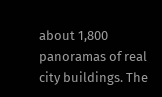about 1,800 panoramas of real city buildings. The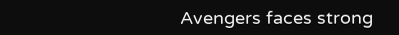Avengers faces strong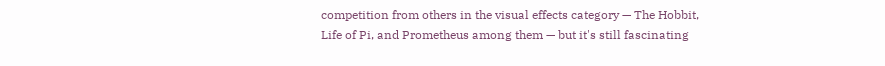competition from others in the visual effects category — The Hobbit, Life of Pi, and Prometheus among them — but it's still fascinating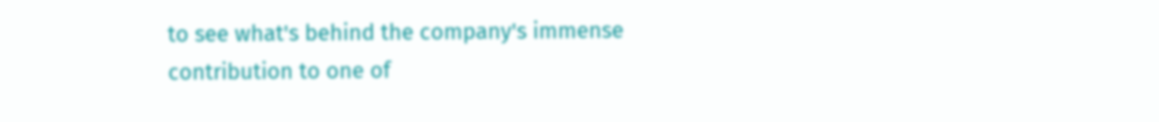to see what's behind the company's immense contribution to one of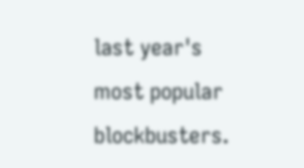last year's most popular blockbusters.